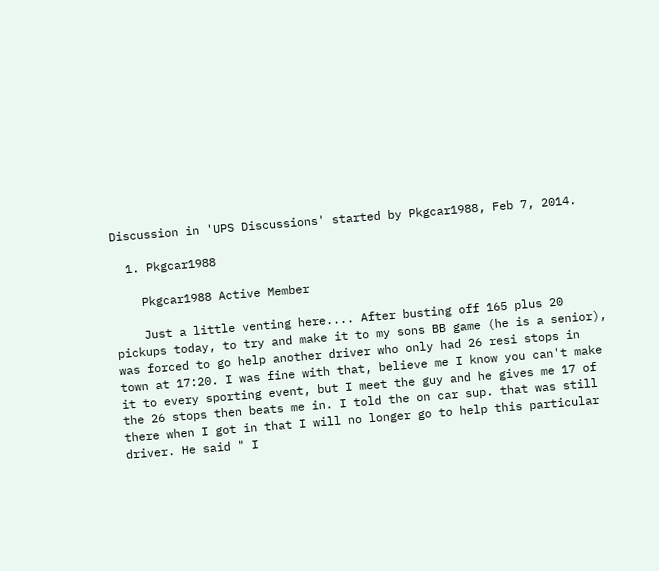Discussion in 'UPS Discussions' started by Pkgcar1988, Feb 7, 2014.

  1. Pkgcar1988

    Pkgcar1988 Active Member

    Just a little venting here.... After busting off 165 plus 20 pickups today, to try and make it to my sons BB game (he is a senior), was forced to go help another driver who only had 26 resi stops in town at 17:20. I was fine with that, believe me I know you can't make it to every sporting event, but I meet the guy and he gives me 17 of the 26 stops then beats me in. I told the on car sup. that was still there when I got in that I will no longer go to help this particular driver. He said " I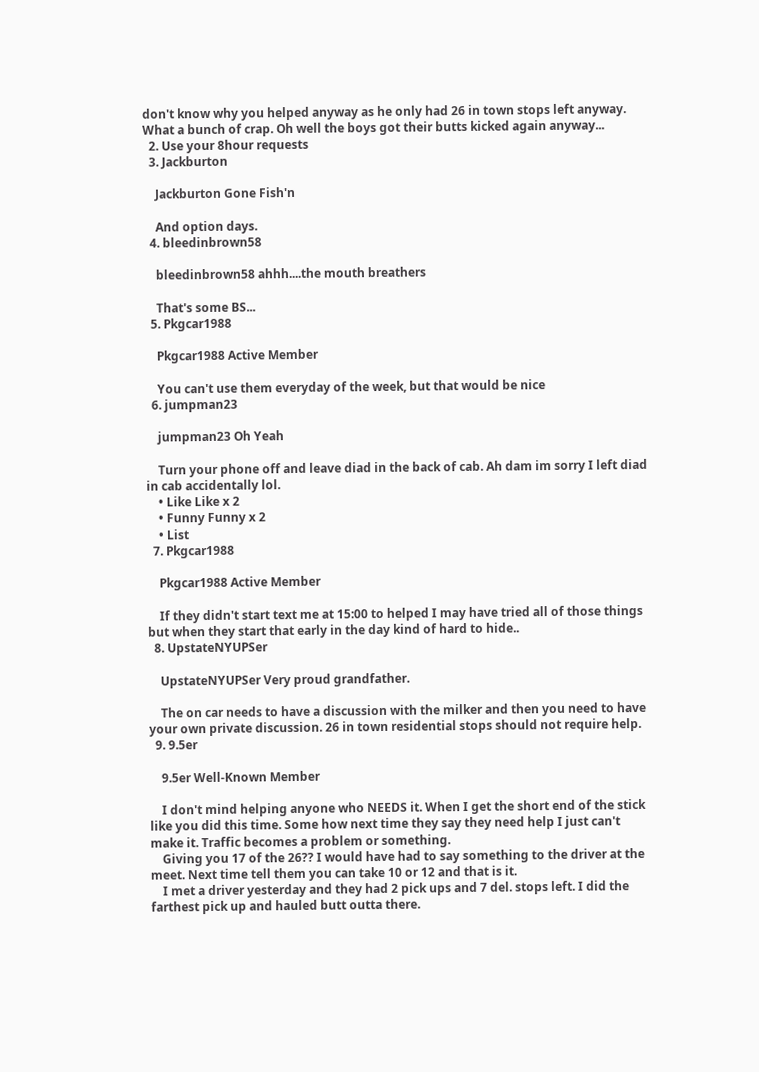don't know why you helped anyway as he only had 26 in town stops left anyway. What a bunch of crap. Oh well the boys got their butts kicked again anyway...
  2. Use your 8hour requests
  3. Jackburton

    Jackburton Gone Fish'n

    And option days.
  4. bleedinbrown58

    bleedinbrown58 ahhh....the mouth breathers

    That's some BS...
  5. Pkgcar1988

    Pkgcar1988 Active Member

    You can't use them everyday of the week, but that would be nice
  6. jumpman23

    jumpman23 Oh Yeah

    Turn your phone off and leave diad in the back of cab. Ah dam im sorry I left diad in cab accidentally lol.
    • Like Like x 2
    • Funny Funny x 2
    • List
  7. Pkgcar1988

    Pkgcar1988 Active Member

    If they didn't start text me at 15:00 to helped I may have tried all of those things but when they start that early in the day kind of hard to hide..
  8. UpstateNYUPSer

    UpstateNYUPSer Very proud grandfather.

    The on car needs to have a discussion with the milker and then you need to have your own private discussion. 26 in town residential stops should not require help.
  9. 9.5er

    9.5er Well-Known Member

    I don't mind helping anyone who NEEDS it. When I get the short end of the stick like you did this time. Some how next time they say they need help I just can't make it. Traffic becomes a problem or something.
    Giving you 17 of the 26?? I would have had to say something to the driver at the meet. Next time tell them you can take 10 or 12 and that is it.
    I met a driver yesterday and they had 2 pick ups and 7 del. stops left. I did the farthest pick up and hauled butt outta there.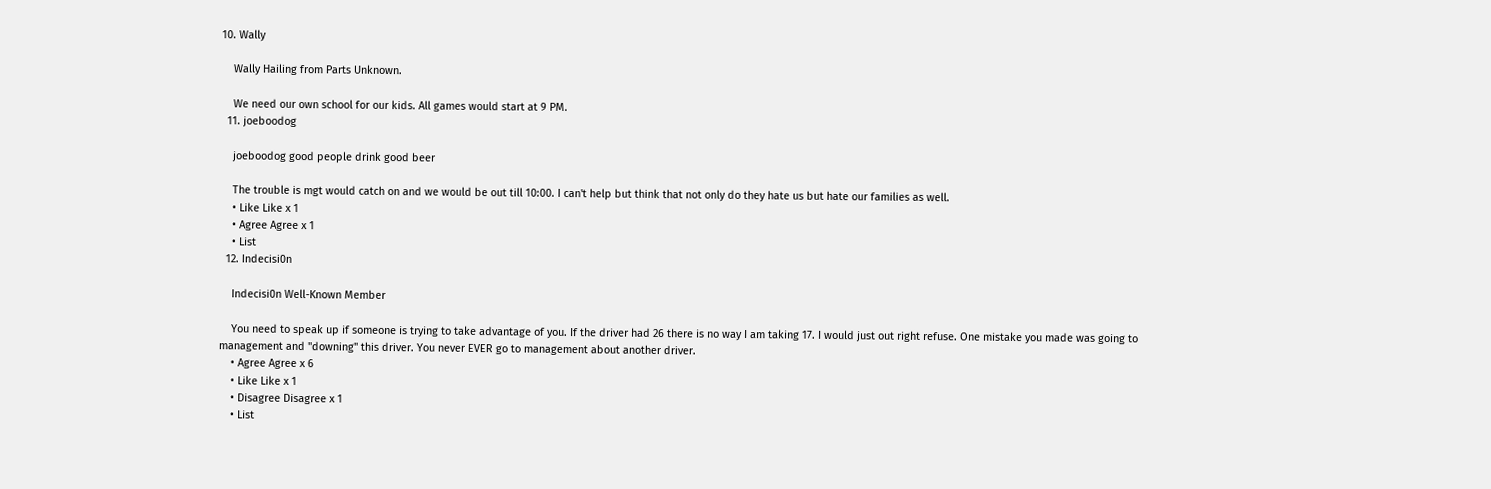10. Wally

    Wally Hailing from Parts Unknown.

    We need our own school for our kids. All games would start at 9 PM.
  11. joeboodog

    joeboodog good people drink good beer

    The trouble is mgt would catch on and we would be out till 10:00. I can't help but think that not only do they hate us but hate our families as well.
    • Like Like x 1
    • Agree Agree x 1
    • List
  12. Indecisi0n

    Indecisi0n Well-Known Member

    You need to speak up if someone is trying to take advantage of you. If the driver had 26 there is no way I am taking 17. I would just out right refuse. One mistake you made was going to management and "downing" this driver. You never EVER go to management about another driver.
    • Agree Agree x 6
    • Like Like x 1
    • Disagree Disagree x 1
    • List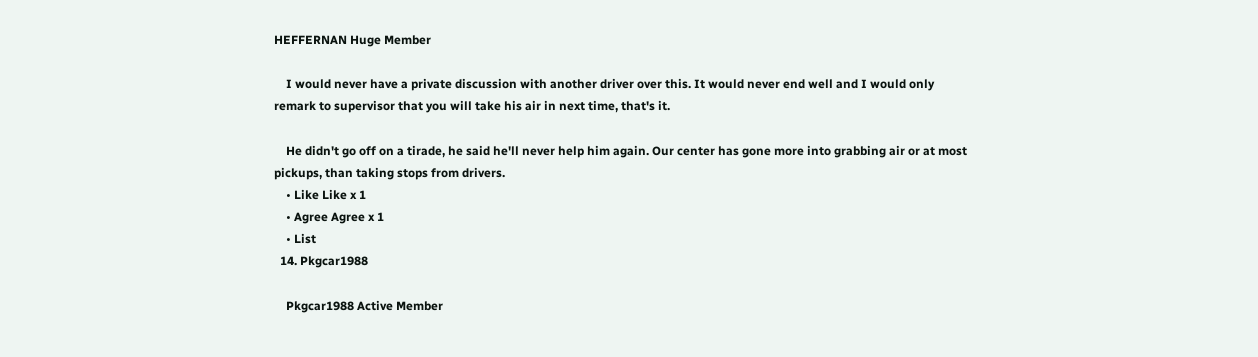HEFFERNAN Huge Member

    I would never have a private discussion with another driver over this. It would never end well and I would only remark to supervisor that you will take his air in next time, that's it.

    He didn't go off on a tirade, he said he'll never help him again. Our center has gone more into grabbing air or at most pickups, than taking stops from drivers.
    • Like Like x 1
    • Agree Agree x 1
    • List
  14. Pkgcar1988

    Pkgcar1988 Active Member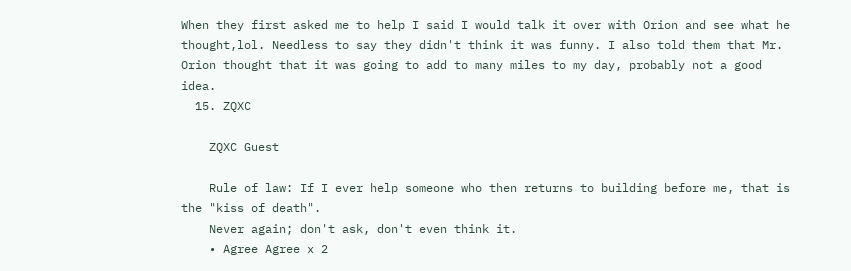When they first asked me to help I said I would talk it over with Orion and see what he thought,lol. Needless to say they didn't think it was funny. I also told them that Mr. Orion thought that it was going to add to many miles to my day, probably not a good idea.
  15. ZQXC

    ZQXC Guest

    Rule of law: If I ever help someone who then returns to building before me, that is the "kiss of death".
    Never again; don't ask, don't even think it.
    • Agree Agree x 2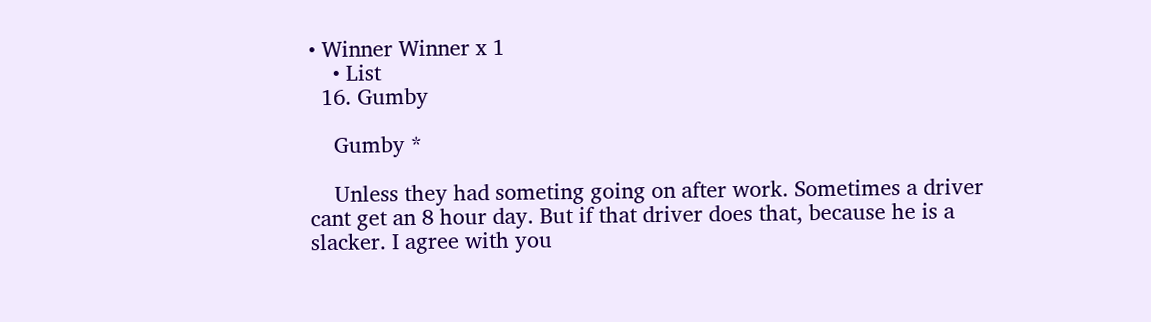• Winner Winner x 1
    • List
  16. Gumby

    Gumby *

    Unless they had someting going on after work. Sometimes a driver cant get an 8 hour day. But if that driver does that, because he is a slacker. I agree with you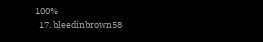100%
  17. bleedinbrown58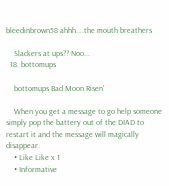bleedinbrown58 ahhh....the mouth breathers

    Slackers at ups?? Noo...
  18. bottomups

    bottomups Bad Moon Risen'

    When you get a message to go help someone simply pop the battery out of the DIAD to restart it and the message will magically disappear.
    • Like Like x 1
    • Informative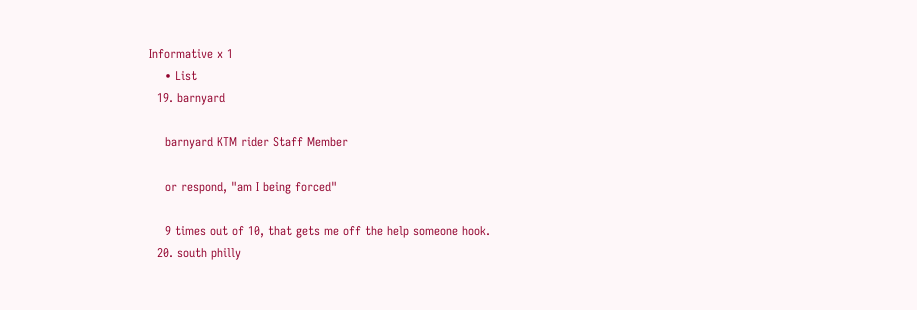Informative x 1
    • List
  19. barnyard

    barnyard KTM rider Staff Member

    or respond, "am I being forced"

    9 times out of 10, that gets me off the help someone hook.
  20. south philly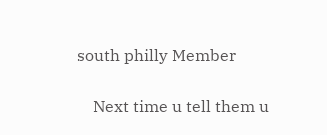south philly Member

    Next time u tell them u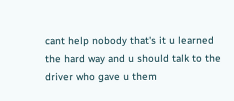cant help nobody that's it u learned the hard way and u should talk to the driver who gave u them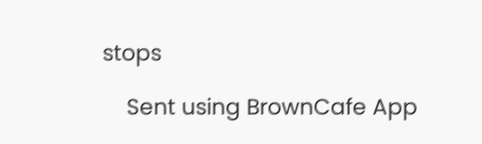stops

    Sent using BrownCafe App